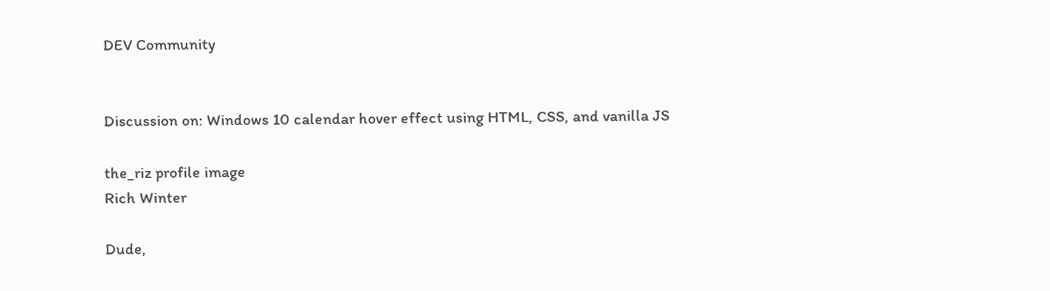DEV Community


Discussion on: Windows 10 calendar hover effect using HTML, CSS, and vanilla JS

the_riz profile image
Rich Winter

Dude,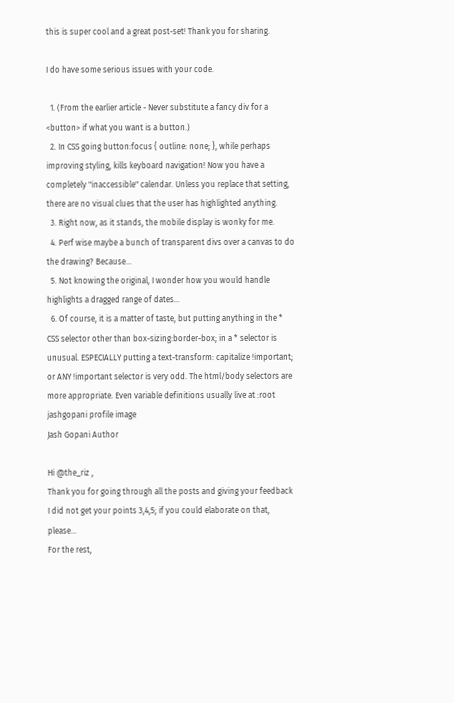this is super cool and a great post-set! Thank you for sharing.

I do have some serious issues with your code.

  1. (From the earlier article - Never substitute a fancy div for a <button> if what you want is a button.)
  2. In CSS going button:focus { outline: none; }, while perhaps improving styling, kills keyboard navigation! Now you have a completely "inaccessible" calendar. Unless you replace that setting, there are no visual clues that the user has highlighted anything.
  3. Right now, as it stands, the mobile display is wonky for me.
  4. Perf wise maybe a bunch of transparent divs over a canvas to do the drawing? Because...
  5. Not knowing the original, I wonder how you would handle highlights a dragged range of dates...
  6. Of course, it is a matter of taste, but putting anything in the * CSS selector other than box-sizing:border-box; in a * selector is unusual. ESPECIALLY putting a text-transform: capitalize !important; or ANY !important selector is very odd. The html/body selectors are more appropriate. Even variable definitions usually live at :root
jashgopani profile image
Jash Gopani Author

Hi @the_riz ,
Thank you for going through all the posts and giving your feedback
I did not get your points 3,4,5; if you could elaborate on that, please...
For the rest,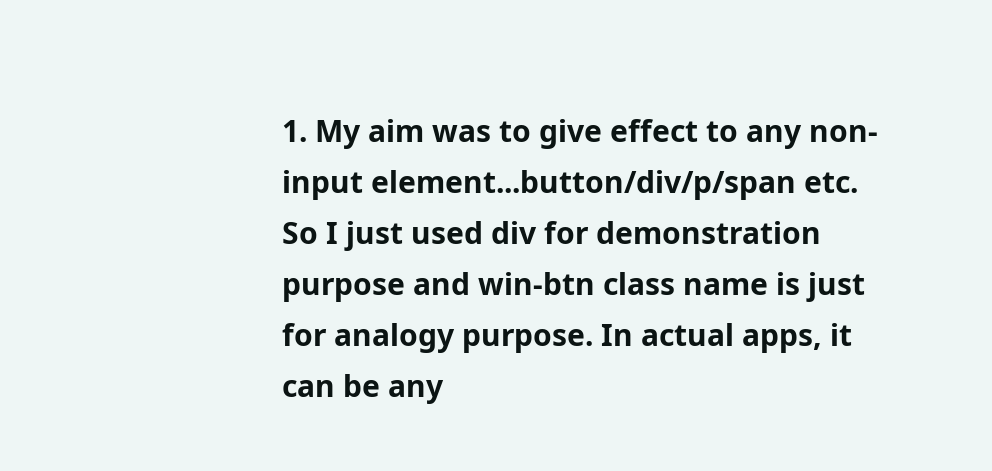1. My aim was to give effect to any non-input element...button/div/p/span etc. So I just used div for demonstration purpose and win-btn class name is just for analogy purpose. In actual apps, it can be any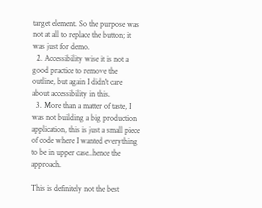target element. So the purpose was not at all to replace the button; it was just for demo.
  2. Accessibility wise it is not a good practice to remove the outline, but again I didn't care about accessibility in this.
  3. More than a matter of taste, I was not building a big production application, this is just a small piece of code where I wanted everything to be in upper case..hence the approach.

This is definitely not the best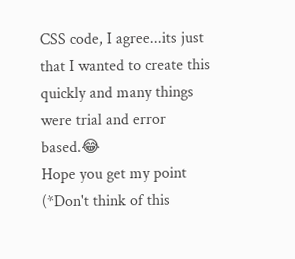CSS code, I agree...its just that I wanted to create this quickly and many things were trial and error based.😂
Hope you get my point (*Don't think of this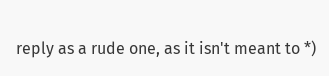reply as a rude one, as it isn't meant to *)